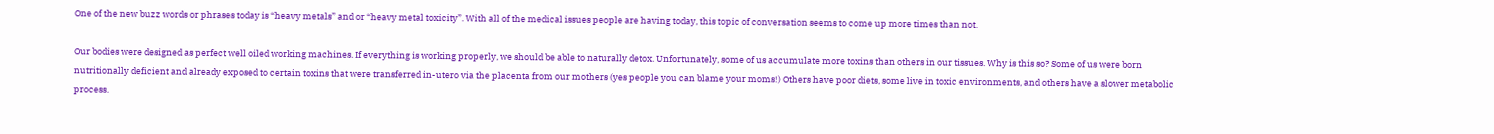One of the new buzz words or phrases today is “heavy metals” and or “heavy metal toxicity”. With all of the medical issues people are having today, this topic of conversation seems to come up more times than not.

Our bodies were designed as perfect well oiled working machines. If everything is working properly, we should be able to naturally detox. Unfortunately, some of us accumulate more toxins than others in our tissues. Why is this so? Some of us were born nutritionally deficient and already exposed to certain toxins that were transferred in-utero via the placenta from our mothers (yes people you can blame your moms!) Others have poor diets, some live in toxic environments, and others have a slower metabolic process.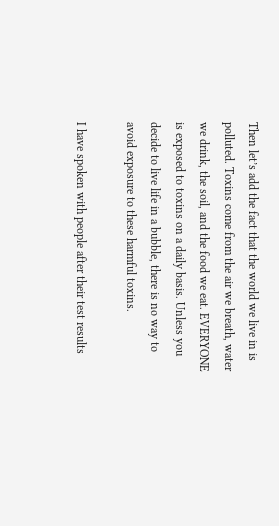Then let’s add the fact that the world we live in is polluted. Toxins come from the air we breath, water we drink, the soil, and the food we eat. EVERYONE is exposed to toxins on a daily basis. Unless you decide to live life in a bubble, there is no way to avoid exposure to these harmful toxins.

I have spoken with people after their test results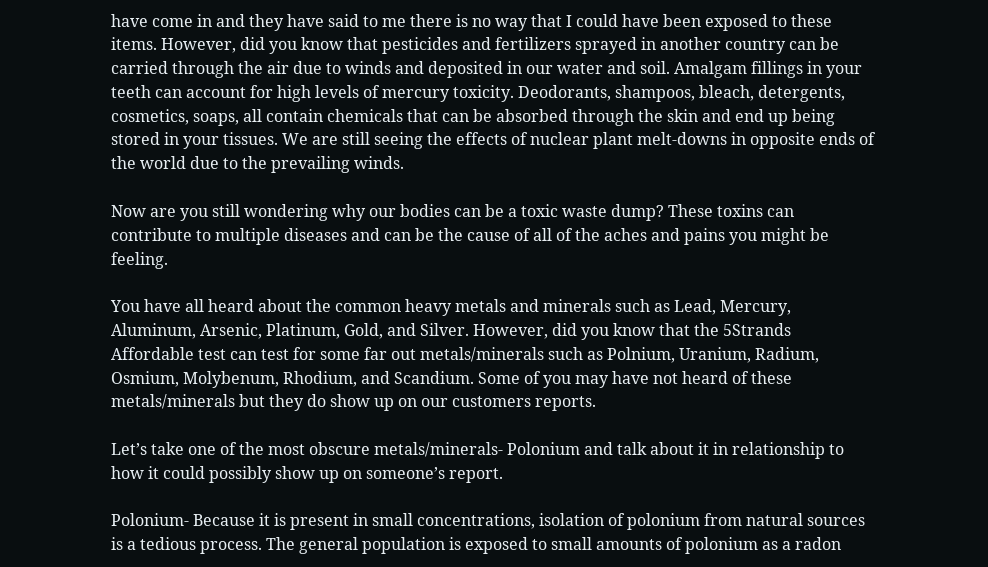have come in and they have said to me there is no way that I could have been exposed to these items. However, did you know that pesticides and fertilizers sprayed in another country can be carried through the air due to winds and deposited in our water and soil. Amalgam fillings in your teeth can account for high levels of mercury toxicity. Deodorants, shampoos, bleach, detergents, cosmetics, soaps, all contain chemicals that can be absorbed through the skin and end up being stored in your tissues. We are still seeing the effects of nuclear plant melt-downs in opposite ends of the world due to the prevailing winds.

Now are you still wondering why our bodies can be a toxic waste dump? These toxins can contribute to multiple diseases and can be the cause of all of the aches and pains you might be feeling.

You have all heard about the common heavy metals and minerals such as Lead, Mercury, Aluminum, Arsenic, Platinum, Gold, and Silver. However, did you know that the 5Strands Affordable test can test for some far out metals/minerals such as Polnium, Uranium, Radium, Osmium, Molybenum, Rhodium, and Scandium. Some of you may have not heard of these metals/minerals but they do show up on our customers reports.

Let’s take one of the most obscure metals/minerals- Polonium and talk about it in relationship to how it could possibly show up on someone’s report.

Polonium- Because it is present in small concentrations, isolation of polonium from natural sources is a tedious process. The general population is exposed to small amounts of polonium as a radon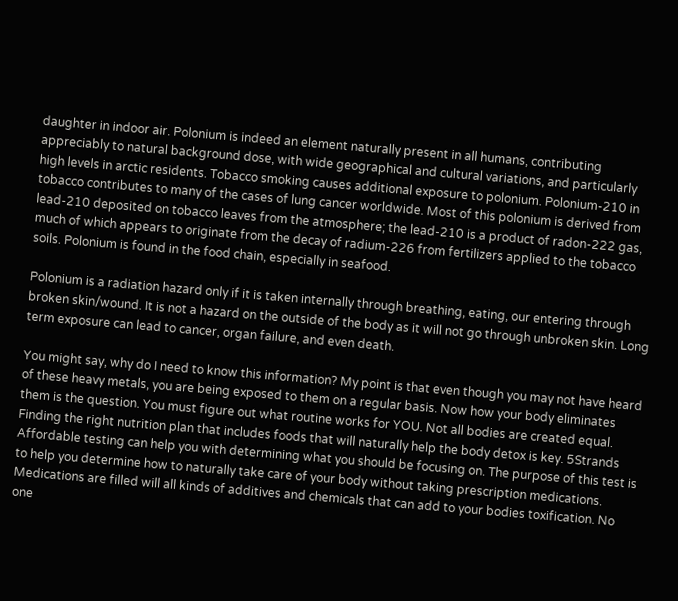daughter in indoor air. Polonium is indeed an element naturally present in all humans, contributing appreciably to natural background dose, with wide geographical and cultural variations, and particularly high levels in arctic residents. Tobacco smoking causes additional exposure to polonium. Polonium-210 in tobacco contributes to many of the cases of lung cancer worldwide. Most of this polonium is derived from lead-210 deposited on tobacco leaves from the atmosphere; the lead-210 is a product of radon-222 gas, much of which appears to originate from the decay of radium-226 from fertilizers applied to the tobacco soils. Polonium is found in the food chain, especially in seafood.

Polonium is a radiation hazard only if it is taken internally through breathing, eating, our entering through broken skin/wound. It is not a hazard on the outside of the body as it will not go through unbroken skin. Long term exposure can lead to cancer, organ failure, and even death.

You might say, why do I need to know this information? My point is that even though you may not have heard of these heavy metals, you are being exposed to them on a regular basis. Now how your body eliminates them is the question. You must figure out what routine works for YOU. Not all bodies are created equal. Finding the right nutrition plan that includes foods that will naturally help the body detox is key. 5Strands Affordable testing can help you with determining what you should be focusing on. The purpose of this test is to help you determine how to naturally take care of your body without taking prescription medications. Medications are filled will all kinds of additives and chemicals that can add to your bodies toxification. No one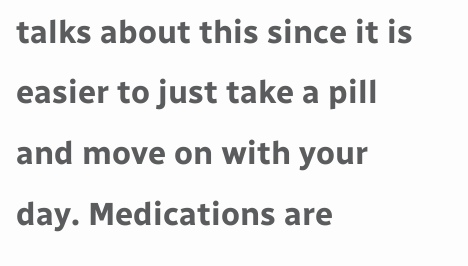talks about this since it is easier to just take a pill and move on with your day. Medications are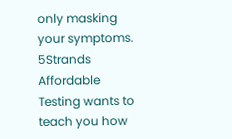only masking your symptoms. 5Strands Affordable Testing wants to teach you how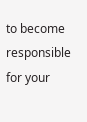to become responsible for your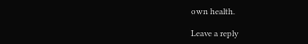own health.

Leave a reply